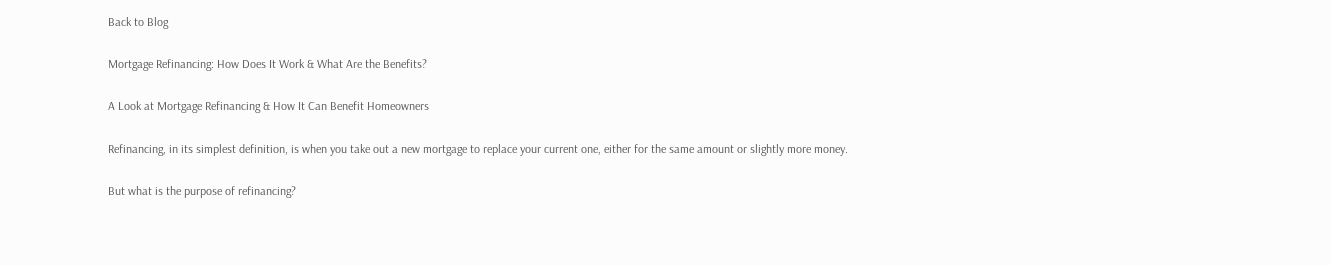Back to Blog

Mortgage Refinancing: How Does It Work & What Are the Benefits?

A Look at Mortgage Refinancing & How It Can Benefit Homeowners

Refinancing, in its simplest definition, is when you take out a new mortgage to replace your current one, either for the same amount or slightly more money.

But what is the purpose of refinancing?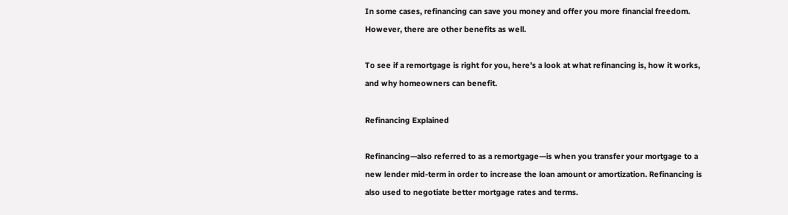In some cases, refinancing can save you money and offer you more financial freedom. However, there are other benefits as well.

To see if a remortgage is right for you, here’s a look at what refinancing is, how it works, and why homeowners can benefit.

Refinancing Explained

Refinancing—also referred to as a remortgage—is when you transfer your mortgage to a new lender mid-term in order to increase the loan amount or amortization. Refinancing is also used to negotiate better mortgage rates and terms.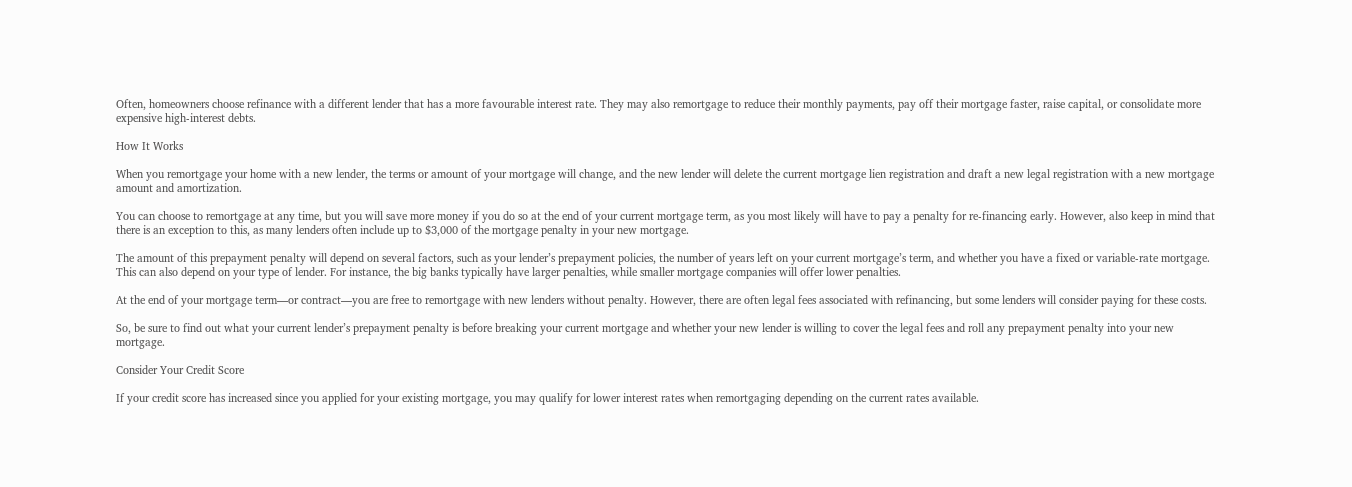Often, homeowners choose refinance with a different lender that has a more favourable interest rate. They may also remortgage to reduce their monthly payments, pay off their mortgage faster, raise capital, or consolidate more expensive high-interest debts.

How It Works

When you remortgage your home with a new lender, the terms or amount of your mortgage will change, and the new lender will delete the current mortgage lien registration and draft a new legal registration with a new mortgage amount and amortization.

You can choose to remortgage at any time, but you will save more money if you do so at the end of your current mortgage term, as you most likely will have to pay a penalty for re-financing early. However, also keep in mind that there is an exception to this, as many lenders often include up to $3,000 of the mortgage penalty in your new mortgage.

The amount of this prepayment penalty will depend on several factors, such as your lender’s prepayment policies, the number of years left on your current mortgage’s term, and whether you have a fixed or variable-rate mortgage. This can also depend on your type of lender. For instance, the big banks typically have larger penalties, while smaller mortgage companies will offer lower penalties.

At the end of your mortgage term—or contract—you are free to remortgage with new lenders without penalty. However, there are often legal fees associated with refinancing, but some lenders will consider paying for these costs.

So, be sure to find out what your current lender’s prepayment penalty is before breaking your current mortgage and whether your new lender is willing to cover the legal fees and roll any prepayment penalty into your new mortgage.

Consider Your Credit Score

If your credit score has increased since you applied for your existing mortgage, you may qualify for lower interest rates when remortgaging depending on the current rates available.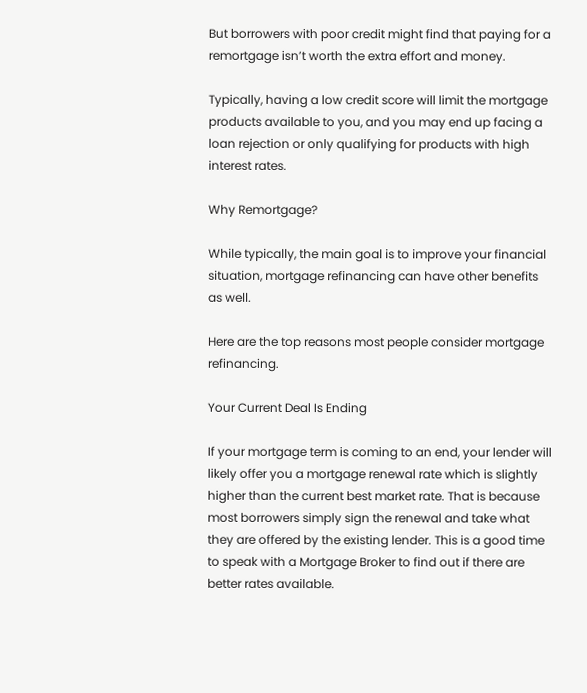But borrowers with poor credit might find that paying for a remortgage isn’t worth the extra effort and money.

Typically, having a low credit score will limit the mortgage products available to you, and you may end up facing a loan rejection or only qualifying for products with high interest rates.

Why Remortgage?

While typically, the main goal is to improve your financial situation, mortgage refinancing can have other benefits as well.

Here are the top reasons most people consider mortgage refinancing.

Your Current Deal Is Ending

If your mortgage term is coming to an end, your lender will likely offer you a mortgage renewal rate which is slightly higher than the current best market rate. That is because most borrowers simply sign the renewal and take what they are offered by the existing lender. This is a good time to speak with a Mortgage Broker to find out if there are better rates available.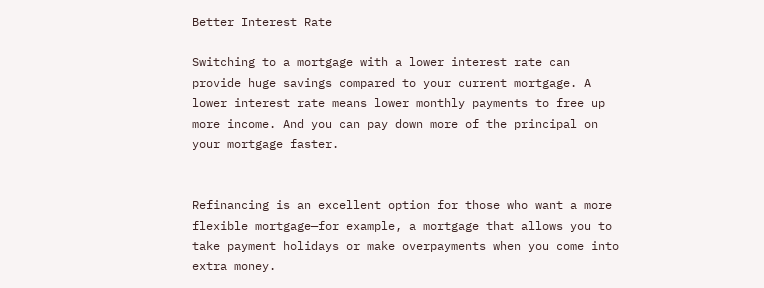Better Interest Rate

Switching to a mortgage with a lower interest rate can provide huge savings compared to your current mortgage. A lower interest rate means lower monthly payments to free up more income. And you can pay down more of the principal on your mortgage faster.


Refinancing is an excellent option for those who want a more flexible mortgage—for example, a mortgage that allows you to take payment holidays or make overpayments when you come into extra money.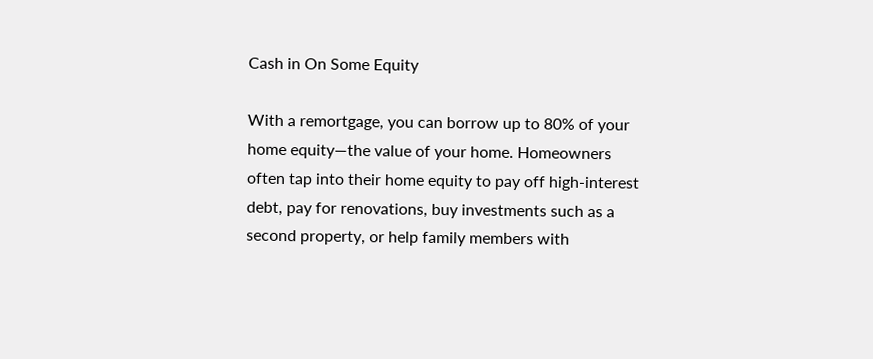Cash in On Some Equity

With a remortgage, you can borrow up to 80% of your home equity—the value of your home. Homeowners often tap into their home equity to pay off high-interest debt, pay for renovations, buy investments such as a second property, or help family members with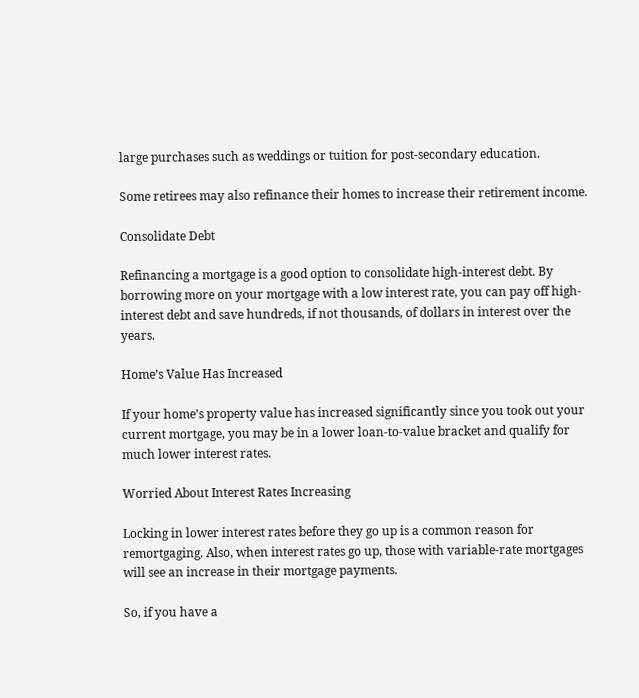large purchases such as weddings or tuition for post-secondary education.

Some retirees may also refinance their homes to increase their retirement income.

Consolidate Debt

Refinancing a mortgage is a good option to consolidate high-interest debt. By borrowing more on your mortgage with a low interest rate, you can pay off high-interest debt and save hundreds, if not thousands, of dollars in interest over the years.

Home’s Value Has Increased

If your home’s property value has increased significantly since you took out your current mortgage, you may be in a lower loan-to-value bracket and qualify for much lower interest rates.

Worried About Interest Rates Increasing

Locking in lower interest rates before they go up is a common reason for remortgaging. Also, when interest rates go up, those with variable-rate mortgages will see an increase in their mortgage payments.

So, if you have a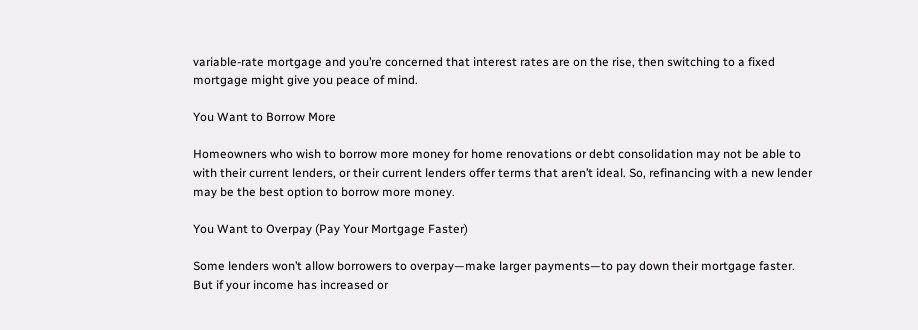variable-rate mortgage and you’re concerned that interest rates are on the rise, then switching to a fixed mortgage might give you peace of mind.

You Want to Borrow More

Homeowners who wish to borrow more money for home renovations or debt consolidation may not be able to with their current lenders, or their current lenders offer terms that aren’t ideal. So, refinancing with a new lender may be the best option to borrow more money.

You Want to Overpay (Pay Your Mortgage Faster)

Some lenders won’t allow borrowers to overpay—make larger payments—to pay down their mortgage faster. But if your income has increased or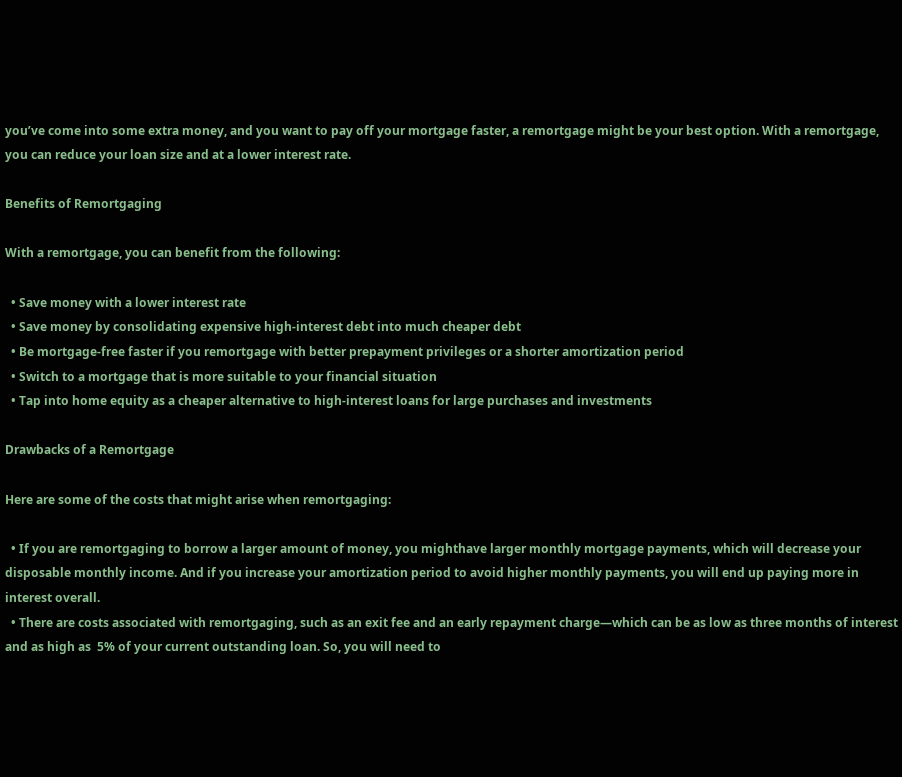you’ve come into some extra money, and you want to pay off your mortgage faster, a remortgage might be your best option. With a remortgage, you can reduce your loan size and at a lower interest rate.

Benefits of Remortgaging

With a remortgage, you can benefit from the following:

  • Save money with a lower interest rate
  • Save money by consolidating expensive high-interest debt into much cheaper debt
  • Be mortgage-free faster if you remortgage with better prepayment privileges or a shorter amortization period
  • Switch to a mortgage that is more suitable to your financial situation
  • Tap into home equity as a cheaper alternative to high-interest loans for large purchases and investments

Drawbacks of a Remortgage

Here are some of the costs that might arise when remortgaging:

  • If you are remortgaging to borrow a larger amount of money, you mighthave larger monthly mortgage payments, which will decrease your disposable monthly income. And if you increase your amortization period to avoid higher monthly payments, you will end up paying more in interest overall.
  • There are costs associated with remortgaging, such as an exit fee and an early repayment charge—which can be as low as three months of interest and as high as  5% of your current outstanding loan. So, you will need to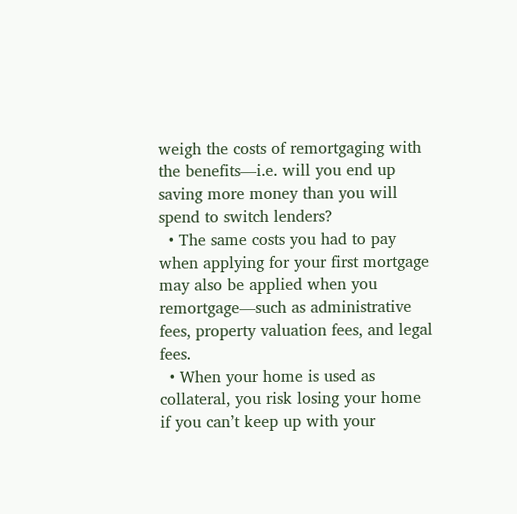weigh the costs of remortgaging with the benefits—i.e. will you end up saving more money than you will spend to switch lenders?
  • The same costs you had to pay when applying for your first mortgage may also be applied when you remortgage—such as administrative fees, property valuation fees, and legal fees.
  • When your home is used as collateral, you risk losing your home if you can’t keep up with your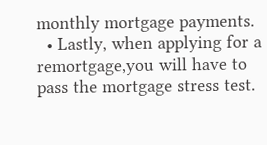monthly mortgage payments.
  • Lastly, when applying for a remortgage,you will have to pass the mortgage stress test.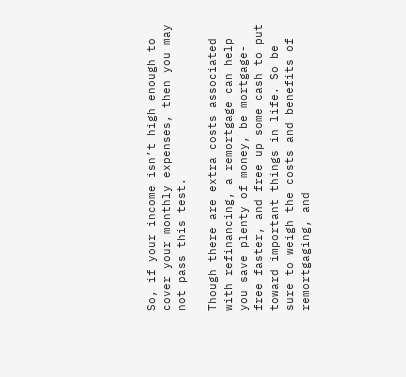So, if your income isn’t high enough to cover your monthly expenses, then you may not pass this test.

Though there are extra costs associated with refinancing, a remortgage can help you save plenty of money, be mortgage-free faster, and free up some cash to put toward important things in life. So be sure to weigh the costs and benefits of remortgaging, and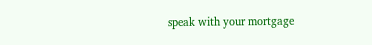speak with your mortgage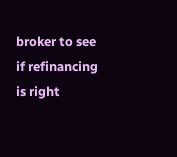broker to see if refinancing is right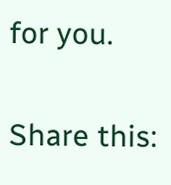for you.

Share this: